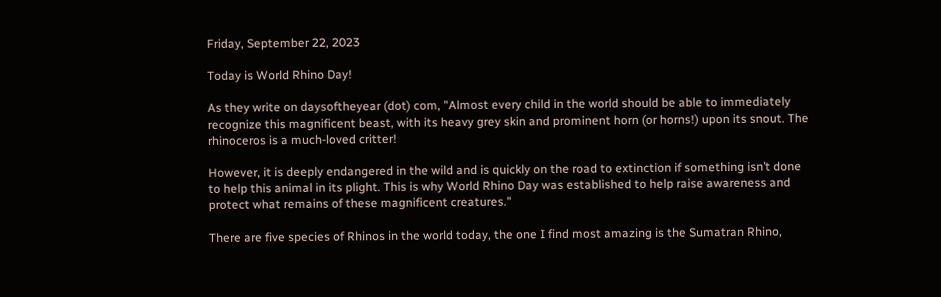Friday, September 22, 2023

Today is World Rhino Day!

As they write on daysoftheyear (dot) com, "Almost every child in the world should be able to immediately recognize this magnificent beast, with its heavy grey skin and prominent horn (or horns!) upon its snout. The rhinoceros is a much-loved critter!

However, it is deeply endangered in the wild and is quickly on the road to extinction if something isn’t done to help this animal in its plight. This is why World Rhino Day was established to help raise awareness and protect what remains of these magnificent creatures."

There are five species of Rhinos in the world today, the one I find most amazing is the Sumatran Rhino,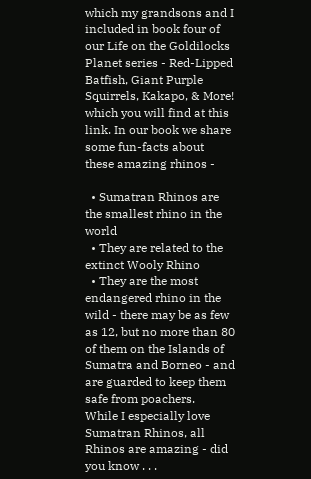which my grandsons and I included in book four of our Life on the Goldilocks Planet series - Red-Lipped Batfish, Giant Purple Squirrels, Kakapo, & More! which you will find at this link. In our book we share some fun-facts about these amazing rhinos -

  • Sumatran Rhinos are the smallest rhino in the world
  • They are related to the extinct Wooly Rhino
  • They are the most endangered rhino in the wild - there may be as few as 12, but no more than 80 of them on the Islands of Sumatra and Borneo - and are guarded to keep them safe from poachers.
While I especially love Sumatran Rhinos, all Rhinos are amazing - did you know . . .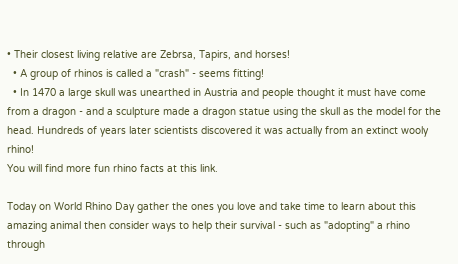• Their closest living relative are Zebrsa, Tapirs, and horses!
  • A group of rhinos is called a "crash" - seems fitting!
  • In 1470 a large skull was unearthed in Austria and people thought it must have come from a dragon - and a sculpture made a dragon statue using the skull as the model for the head. Hundreds of years later scientists discovered it was actually from an extinct wooly rhino!
You will find more fun rhino facts at this link.

Today on World Rhino Day gather the ones you love and take time to learn about this amazing animal then consider ways to help their survival - such as "adopting" a rhino through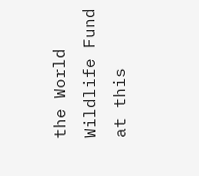the World Wildlife Fund at this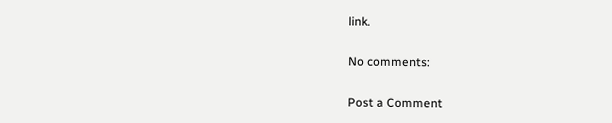link.

No comments:

Post a Comment